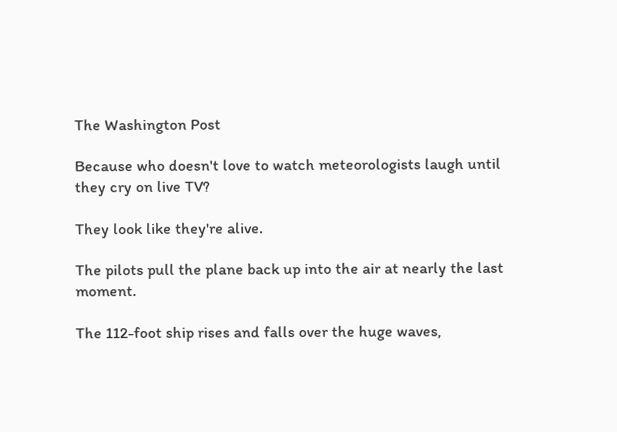The Washington Post

Because who doesn't love to watch meteorologists laugh until they cry on live TV?

They look like they're alive.

The pilots pull the plane back up into the air at nearly the last moment.

The 112-foot ship rises and falls over the huge waves,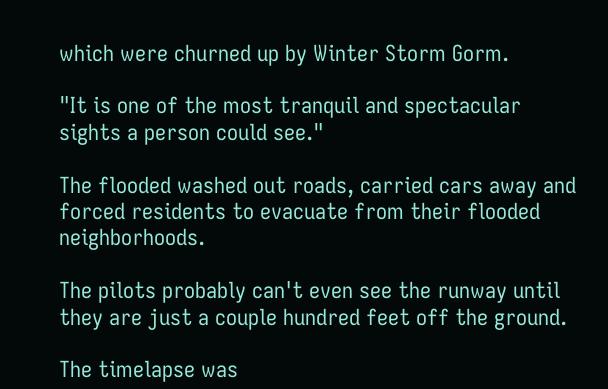which were churned up by Winter Storm Gorm.

"It is one of the most tranquil and spectacular sights a person could see."

The flooded washed out roads, carried cars away and forced residents to evacuate from their flooded neighborhoods.

The pilots probably can't even see the runway until they are just a couple hundred feet off the ground.

The timelapse was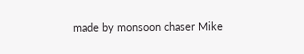made by monsoon chaser Mike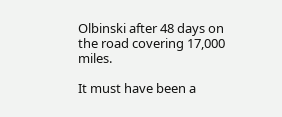Olbinski after 48 days on the road covering 17,000 miles.

It must have been a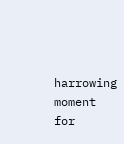harrowing moment for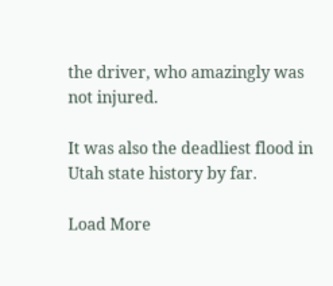the driver, who amazingly was not injured.

It was also the deadliest flood in Utah state history by far.

Load More